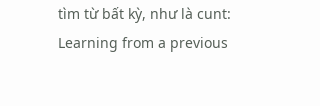tìm từ bất kỳ, như là cunt:
Learning from a previous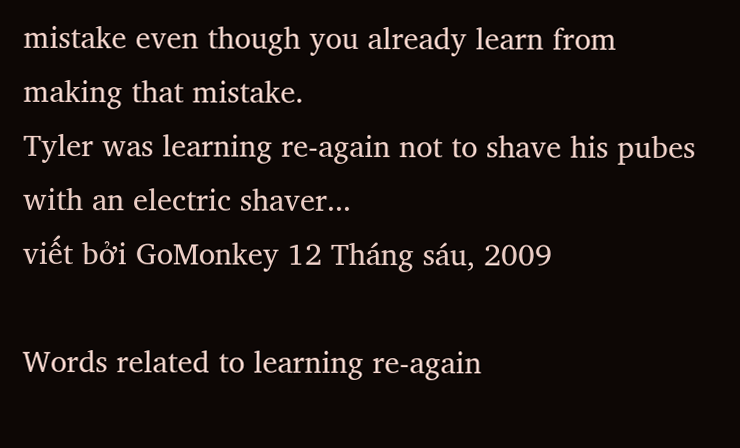mistake even though you already learn from making that mistake.
Tyler was learning re-again not to shave his pubes with an electric shaver...
viết bởi GoMonkey 12 Tháng sáu, 2009

Words related to learning re-again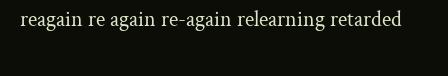reagain re again re-again relearning retarded